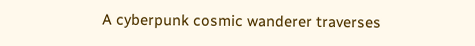A cyberpunk cosmic wanderer traverses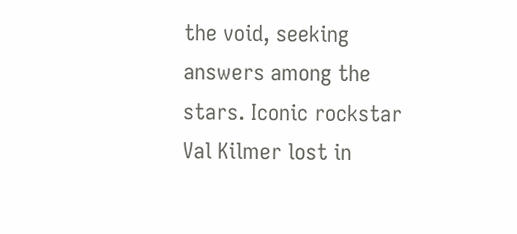the void, seeking answers among the stars. Iconic rockstar Val Kilmer lost in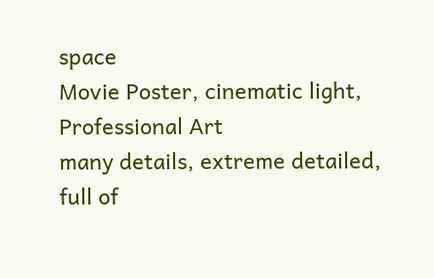space
Movie Poster, cinematic light, Professional Art
many details, extreme detailed, full of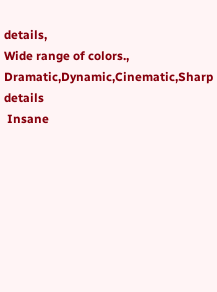details,
Wide range of colors., Dramatic,Dynamic,Cinematic,Sharp details
 Insane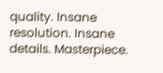quality. Insane resolution. Insane details. Masterpiece.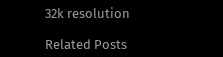32k resolution

Related Posts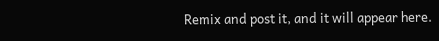Remix and post it, and it will appear here.